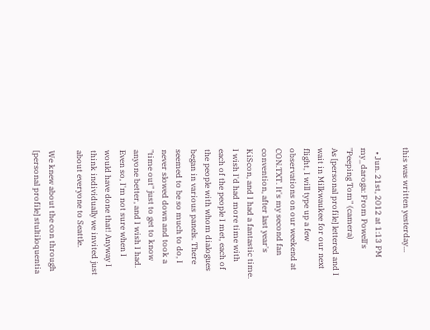this was written yesterday...

  • Jun. 21st, 2012 at 1:13 PM
my_daroga: From Powell's "Peeping Tom" (camera)
As [personal profile] lettered and I wait in Milkwaukee for our next flight, I will type up a few observations on our weekend at CON.TXT. It's my second fan convention, after last year's KiScon, and I had a fantastic time. I wish I'd had more time with each of the people I met, each of the people with whom dialogues began in various panels. There seemed to be so much to do, I never slowed down and took a "time out" just to get to know anyone better, and I wish I had. Even so, I'm not sure when I would have done that! Anyway I think individually we invited just about everyone to Seattle.

We knew about the con through [personal profile] stultiloquentia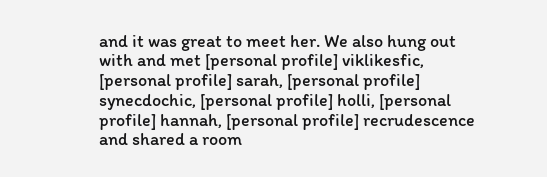and it was great to meet her. We also hung out with and met [personal profile] viklikesfic, [personal profile] sarah, [personal profile] synecdochic, [personal profile] holli, [personal profile] hannah, [personal profile] recrudescence and shared a room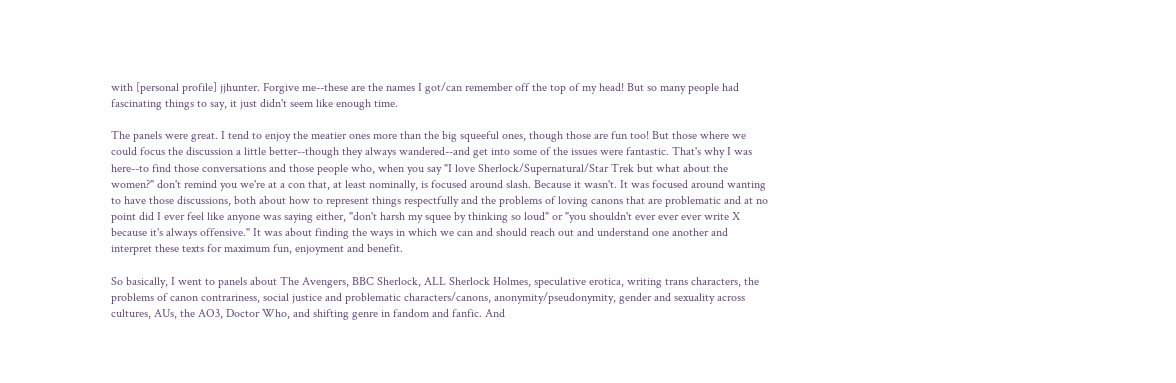with [personal profile] jjhunter. Forgive me--these are the names I got/can remember off the top of my head! But so many people had fascinating things to say, it just didn't seem like enough time.

The panels were great. I tend to enjoy the meatier ones more than the big squeeful ones, though those are fun too! But those where we could focus the discussion a little better--though they always wandered--and get into some of the issues were fantastic. That's why I was here--to find those conversations and those people who, when you say "I love Sherlock/Supernatural/Star Trek but what about the women?" don't remind you we're at a con that, at least nominally, is focused around slash. Because it wasn't. It was focused around wanting to have those discussions, both about how to represent things respectfully and the problems of loving canons that are problematic and at no point did I ever feel like anyone was saying either, "don't harsh my squee by thinking so loud" or "you shouldn't ever ever ever write X because it's always offensive." It was about finding the ways in which we can and should reach out and understand one another and interpret these texts for maximum fun, enjoyment and benefit.

So basically, I went to panels about The Avengers, BBC Sherlock, ALL Sherlock Holmes, speculative erotica, writing trans characters, the problems of canon contrariness, social justice and problematic characters/canons, anonymity/pseudonymity, gender and sexuality across cultures, AUs, the AO3, Doctor Who, and shifting genre in fandom and fanfic. And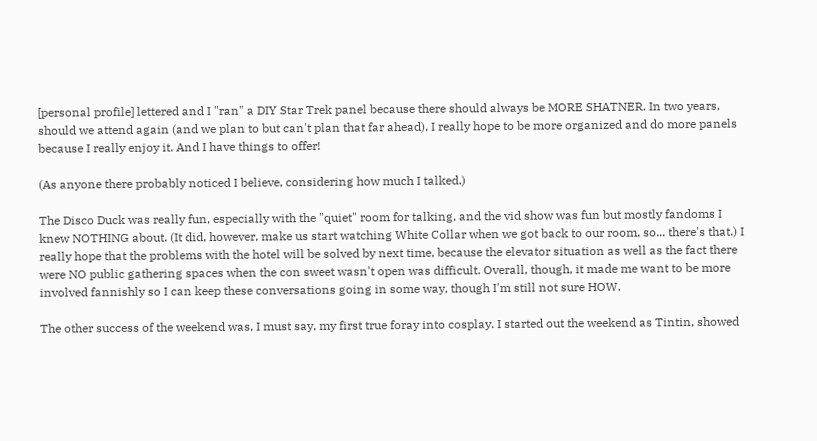[personal profile] lettered and I "ran" a DIY Star Trek panel because there should always be MORE SHATNER. In two years, should we attend again (and we plan to but can't plan that far ahead), I really hope to be more organized and do more panels because I really enjoy it. And I have things to offer!

(As anyone there probably noticed I believe, considering how much I talked.)

The Disco Duck was really fun, especially with the "quiet" room for talking, and the vid show was fun but mostly fandoms I knew NOTHING about. (It did, however, make us start watching White Collar when we got back to our room, so... there's that.) I really hope that the problems with the hotel will be solved by next time, because the elevator situation as well as the fact there were NO public gathering spaces when the con sweet wasn't open was difficult. Overall, though, it made me want to be more involved fannishly so I can keep these conversations going in some way, though I'm still not sure HOW.

The other success of the weekend was, I must say, my first true foray into cosplay. I started out the weekend as Tintin, showed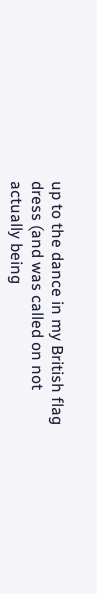up to the dance in my British flag dress (and was called on not actually being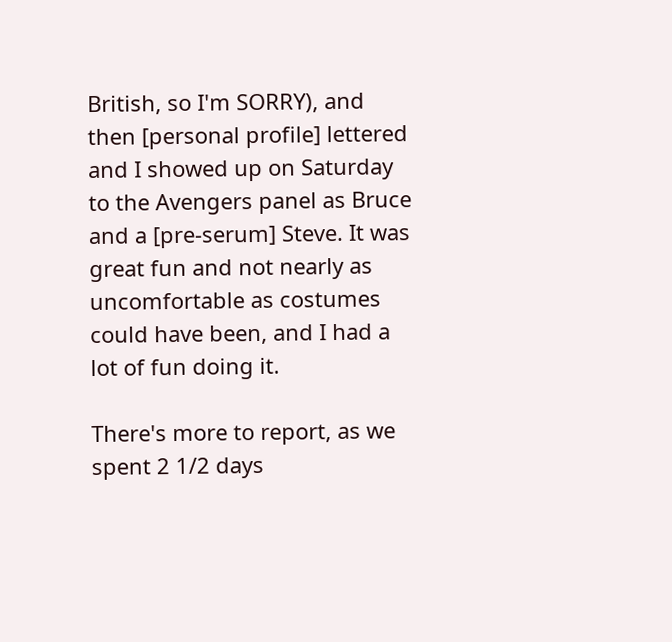British, so I'm SORRY), and then [personal profile] lettered and I showed up on Saturday to the Avengers panel as Bruce and a [pre-serum] Steve. It was great fun and not nearly as uncomfortable as costumes could have been, and I had a lot of fun doing it.

There's more to report, as we spent 2 1/2 days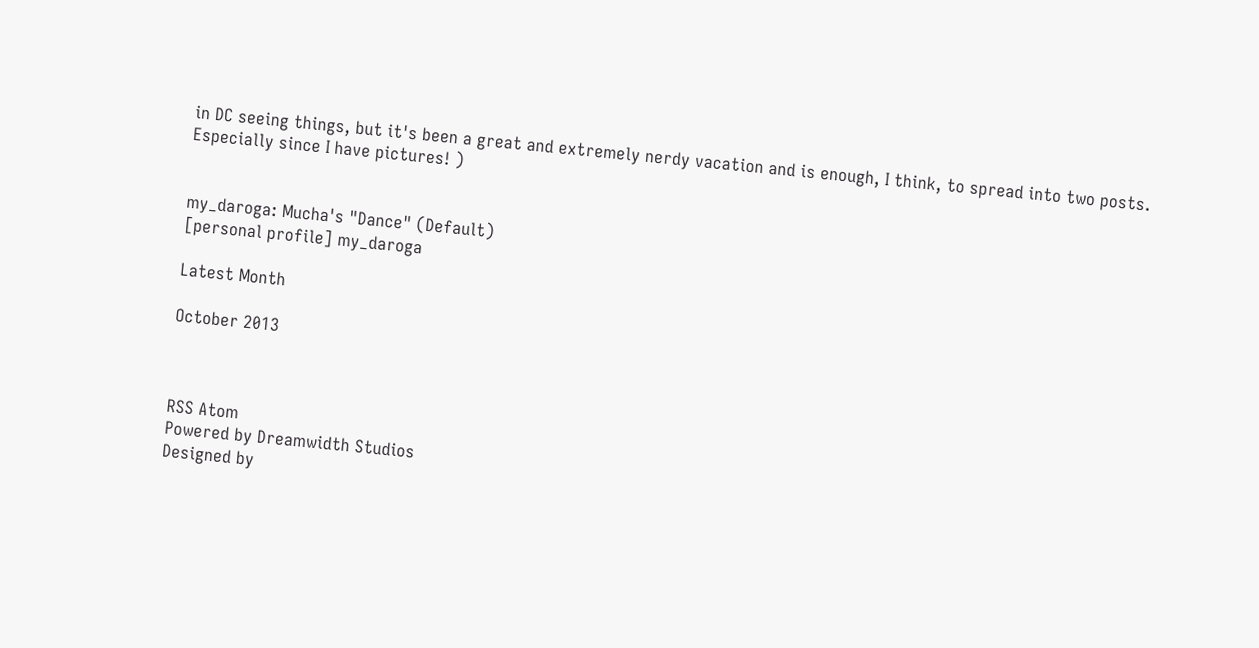in DC seeing things, but it's been a great and extremely nerdy vacation and is enough, I think, to spread into two posts. Especially since I have pictures! )


my_daroga: Mucha's "Dance" (Default)
[personal profile] my_daroga

Latest Month

October 2013



RSS Atom
Powered by Dreamwidth Studios
Designed by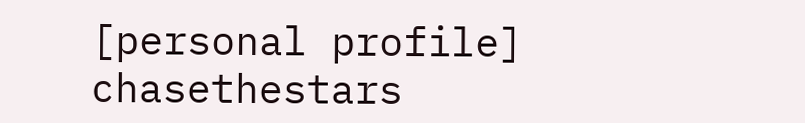[personal profile] chasethestars